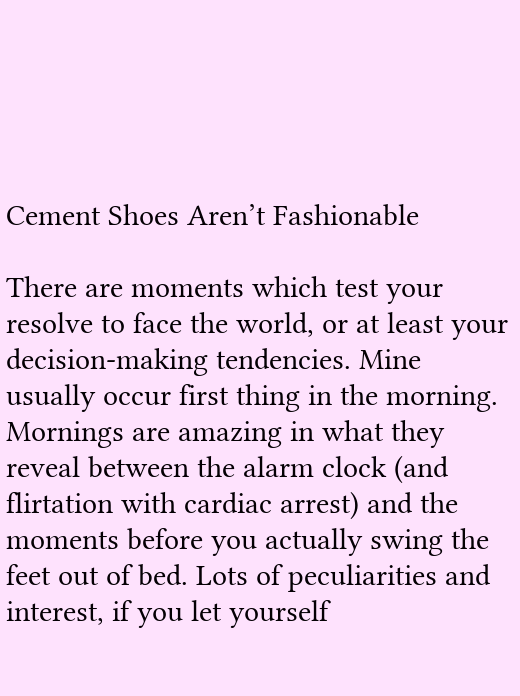Cement Shoes Aren’t Fashionable

There are moments which test your resolve to face the world, or at least your decision-making tendencies. Mine usually occur first thing in the morning. Mornings are amazing in what they reveal between the alarm clock (and flirtation with cardiac arrest) and the moments before you actually swing the feet out of bed. Lots of peculiarities and interest, if you let yourself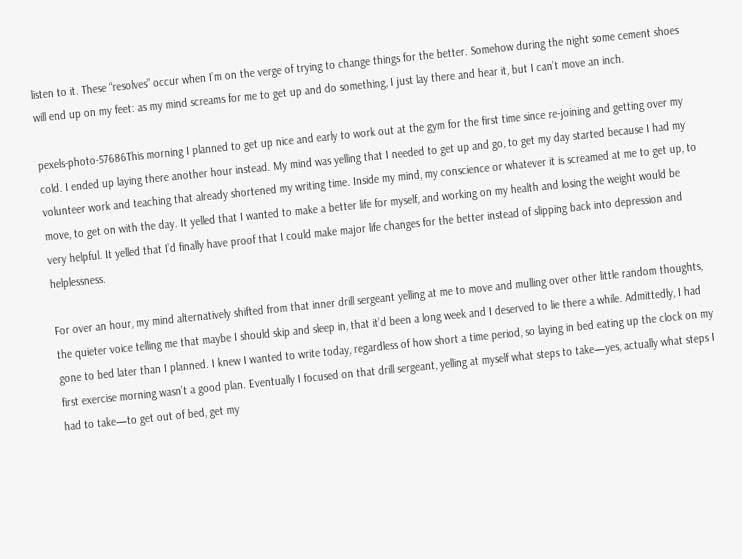listen to it. These “resolves” occur when I’m on the verge of trying to change things for the better. Somehow during the night some cement shoes will end up on my feet: as my mind screams for me to get up and do something, I just lay there and hear it, but I can’t move an inch.

pexels-photo-57686This morning I planned to get up nice and early to work out at the gym for the first time since re-joining and getting over my cold. I ended up laying there another hour instead. My mind was yelling that I needed to get up and go, to get my day started because I had my volunteer work and teaching that already shortened my writing time. Inside my mind, my conscience or whatever it is screamed at me to get up, to move, to get on with the day. It yelled that I wanted to make a better life for myself, and working on my health and losing the weight would be very helpful. It yelled that I’d finally have proof that I could make major life changes for the better instead of slipping back into depression and helplessness.

For over an hour, my mind alternatively shifted from that inner drill sergeant yelling at me to move and mulling over other little random thoughts, the quieter voice telling me that maybe I should skip and sleep in, that it’d been a long week and I deserved to lie there a while. Admittedly, I had gone to bed later than I planned. I knew I wanted to write today, regardless of how short a time period, so laying in bed eating up the clock on my first exercise morning wasn’t a good plan. Eventually I focused on that drill sergeant, yelling at myself what steps to take—yes, actually what steps I had to take—to get out of bed, get my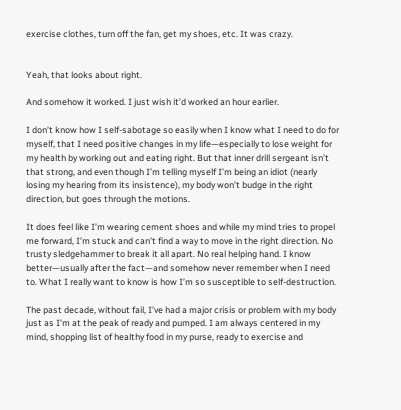exercise clothes, turn off the fan, get my shoes, etc. It was crazy.


Yeah, that looks about right.

And somehow it worked. I just wish it’d worked an hour earlier.

I don’t know how I self-sabotage so easily when I know what I need to do for myself, that I need positive changes in my life—especially to lose weight for my health by working out and eating right. But that inner drill sergeant isn’t that strong, and even though I’m telling myself I’m being an idiot (nearly losing my hearing from its insistence), my body won’t budge in the right direction, but goes through the motions.

It does feel like I’m wearing cement shoes and while my mind tries to propel me forward, I’m stuck and can’t find a way to move in the right direction. No trusty sledgehammer to break it all apart. No real helping hand. I know better—usually after the fact—and somehow never remember when I need to. What I really want to know is how I’m so susceptible to self-destruction.

The past decade, without fail, I’ve had a major crisis or problem with my body just as I’m at the peak of ready and pumped. I am always centered in my mind, shopping list of healthy food in my purse, ready to exercise and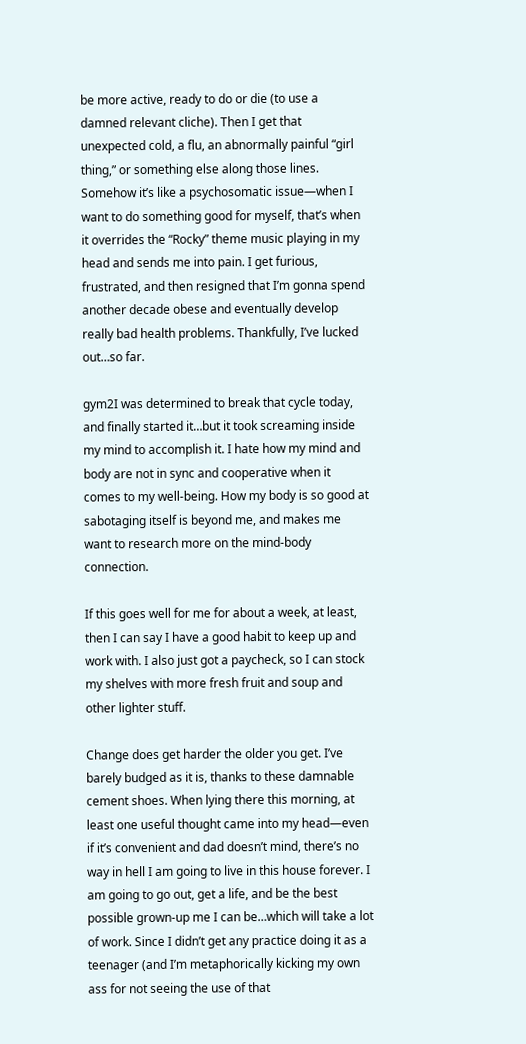be more active, ready to do or die (to use a damned relevant cliche). Then I get that unexpected cold, a flu, an abnormally painful “girl thing,” or something else along those lines. Somehow it’s like a psychosomatic issue—when I want to do something good for myself, that’s when it overrides the “Rocky” theme music playing in my head and sends me into pain. I get furious, frustrated, and then resigned that I’m gonna spend another decade obese and eventually develop really bad health problems. Thankfully, I’ve lucked out…so far.

gym2I was determined to break that cycle today, and finally started it…but it took screaming inside my mind to accomplish it. I hate how my mind and body are not in sync and cooperative when it comes to my well-being. How my body is so good at sabotaging itself is beyond me, and makes me want to research more on the mind-body connection.

If this goes well for me for about a week, at least, then I can say I have a good habit to keep up and work with. I also just got a paycheck, so I can stock my shelves with more fresh fruit and soup and other lighter stuff.

Change does get harder the older you get. I’ve barely budged as it is, thanks to these damnable cement shoes. When lying there this morning, at least one useful thought came into my head—even if it’s convenient and dad doesn’t mind, there’s no way in hell I am going to live in this house forever. I am going to go out, get a life, and be the best possible grown-up me I can be…which will take a lot of work. Since I didn’t get any practice doing it as a teenager (and I’m metaphorically kicking my own ass for not seeing the use of that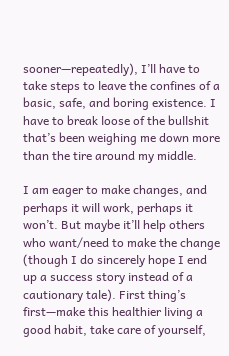sooner—repeatedly), I’ll have to take steps to leave the confines of a basic, safe, and boring existence. I have to break loose of the bullshit that’s been weighing me down more than the tire around my middle.

I am eager to make changes, and perhaps it will work, perhaps it won’t. But maybe it’ll help others who want/need to make the change (though I do sincerely hope I end up a success story instead of a cautionary tale). First thing’s first—make this healthier living a good habit, take care of yourself,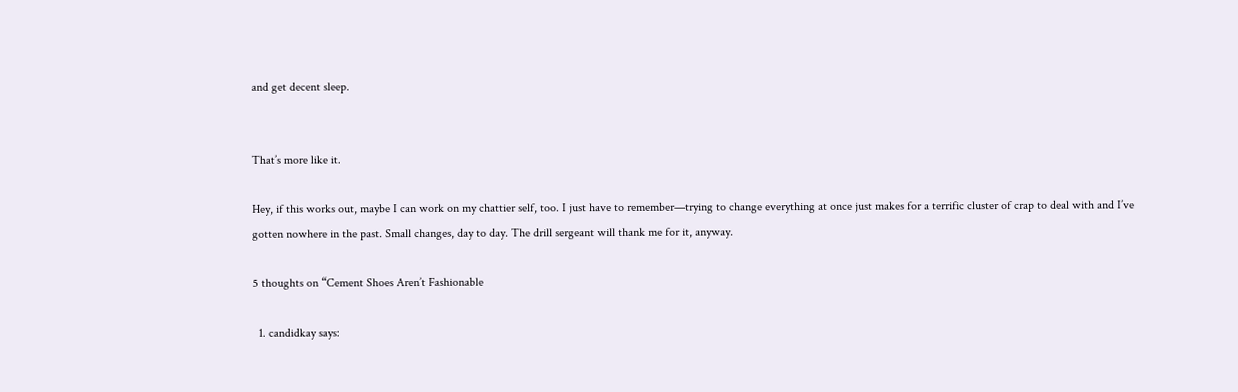and get decent sleep.


That’s more like it.

Hey, if this works out, maybe I can work on my chattier self, too. I just have to remember—trying to change everything at once just makes for a terrific cluster of crap to deal with and I’ve gotten nowhere in the past. Small changes, day to day. The drill sergeant will thank me for it, anyway.

5 thoughts on “Cement Shoes Aren’t Fashionable

  1. candidkay says: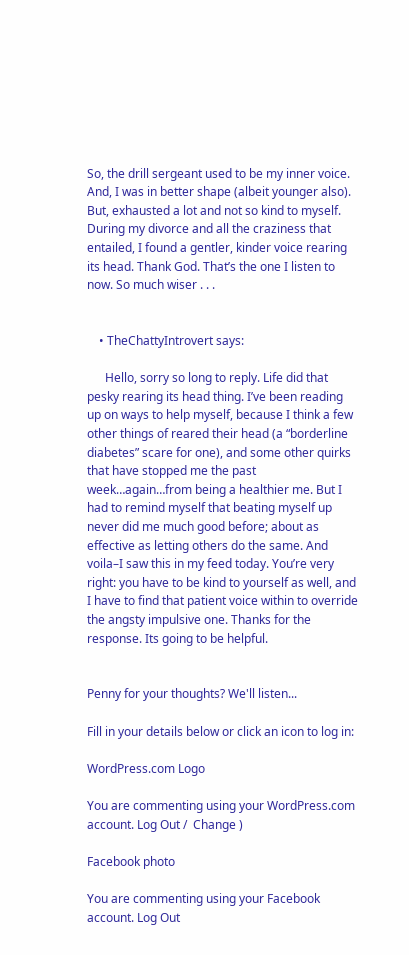So, the drill sergeant used to be my inner voice. And, I was in better shape (albeit younger also). But, exhausted a lot and not so kind to myself. During my divorce and all the craziness that entailed, I found a gentler, kinder voice rearing its head. Thank God. That’s the one I listen to now. So much wiser . . .


    • TheChattyIntrovert says:

      Hello, sorry so long to reply. Life did that pesky rearing its head thing. I’ve been reading up on ways to help myself, because I think a few other things of reared their head (a “borderline diabetes” scare for one), and some other quirks that have stopped me the past week…again…from being a healthier me. But I had to remind myself that beating myself up never did me much good before; about as effective as letting others do the same. And voila–I saw this in my feed today. You’re very right: you have to be kind to yourself as well, and I have to find that patient voice within to override the angsty impulsive one. Thanks for the response. Its going to be helpful.


Penny for your thoughts? We'll listen...

Fill in your details below or click an icon to log in:

WordPress.com Logo

You are commenting using your WordPress.com account. Log Out /  Change )

Facebook photo

You are commenting using your Facebook account. Log Out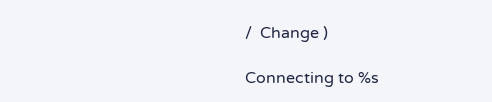/  Change )

Connecting to %s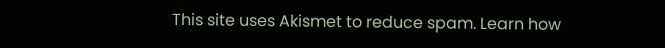This site uses Akismet to reduce spam. Learn how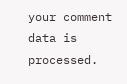your comment data is processed.